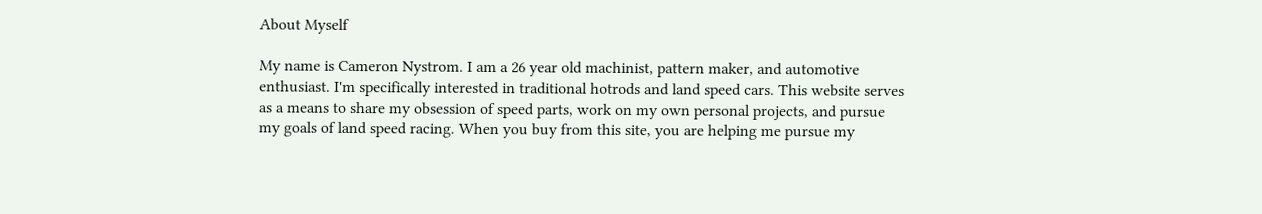About Myself

My name is Cameron Nystrom. I am a 26 year old machinist, pattern maker, and automotive enthusiast. I'm specifically interested in traditional hotrods and land speed cars. This website serves as a means to share my obsession of speed parts, work on my own personal projects, and pursue my goals of land speed racing. When you buy from this site, you are helping me pursue my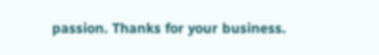passion. Thanks for your business.